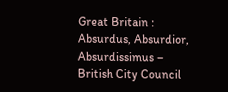Great Britain : Absurdus, Absurdior, Absurdissimus – British City Council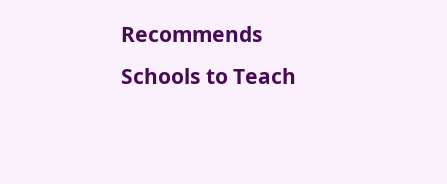Recommends Schools to Teach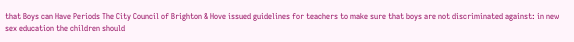that Boys can Have Periods The City Council of Brighton & Hove issued guidelines for teachers to make sure that boys are not discriminated against: in new sex education the children should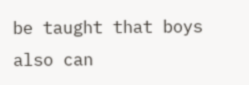be taught that boys also can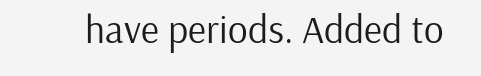have periods. Added to